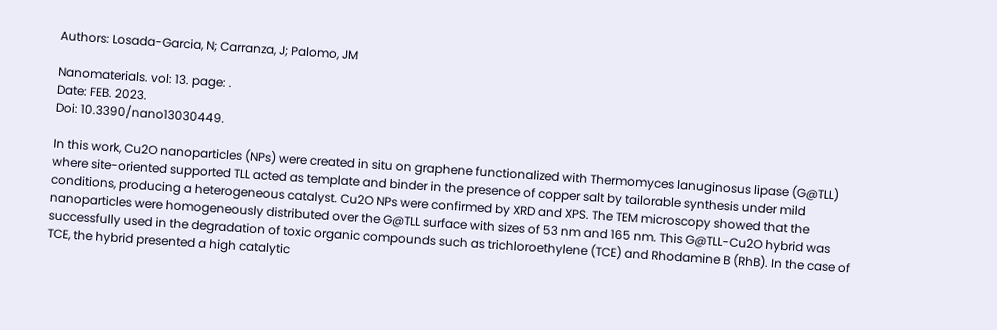Authors: Losada-Garcia, N; Carranza, J; Palomo, JM

Nanomaterials. vol: 13. page: .
Date: FEB. 2023.
Doi: 10.3390/nano13030449.

In this work, Cu2O nanoparticles (NPs) were created in situ on graphene functionalized with Thermomyces lanuginosus lipase (G@TLL) where site-oriented supported TLL acted as template and binder in the presence of copper salt by tailorable synthesis under mild conditions, producing a heterogeneous catalyst. Cu2O NPs were confirmed by XRD and XPS. The TEM microscopy showed that the nanoparticles were homogeneously distributed over the G@TLL surface with sizes of 53 nm and 165 nm. This G@TLL-Cu2O hybrid was successfully used in the degradation of toxic organic compounds such as trichloroethylene (TCE) and Rhodamine B (RhB). In the case of TCE, the hybrid presented a high catalytic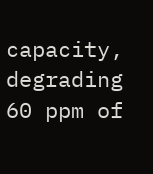capacity, degrading 60 ppm of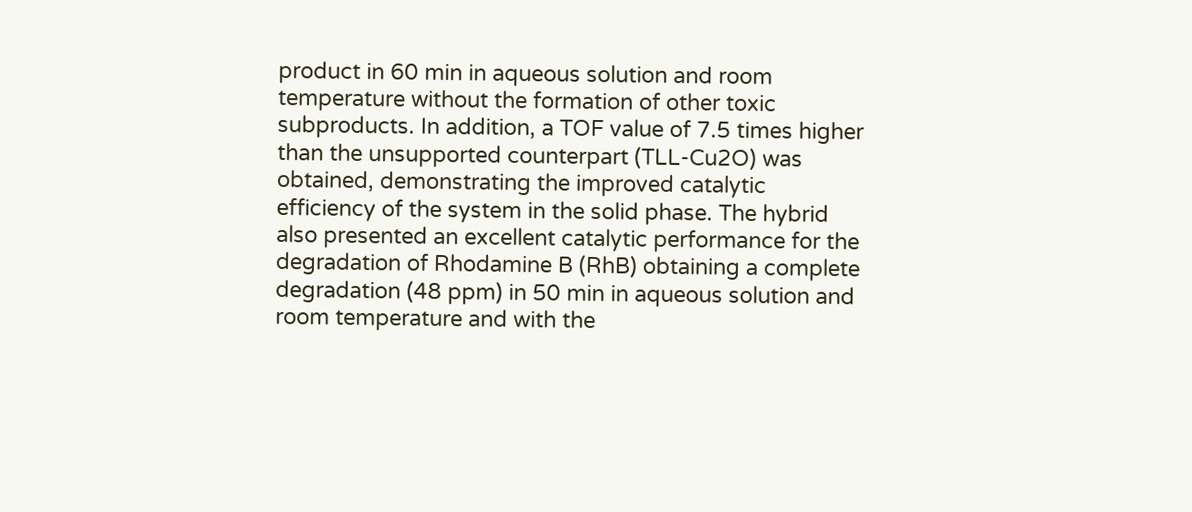product in 60 min in aqueous solution and room temperature without the formation of other toxic subproducts. In addition, a TOF value of 7.5 times higher than the unsupported counterpart (TLL-Cu2O) was obtained, demonstrating the improved catalytic efficiency of the system in the solid phase. The hybrid also presented an excellent catalytic performance for the degradation of Rhodamine B (RhB) obtaining a complete degradation (48 ppm) in 50 min in aqueous solution and room temperature and with the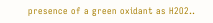presence of a green oxidant as H2O2..